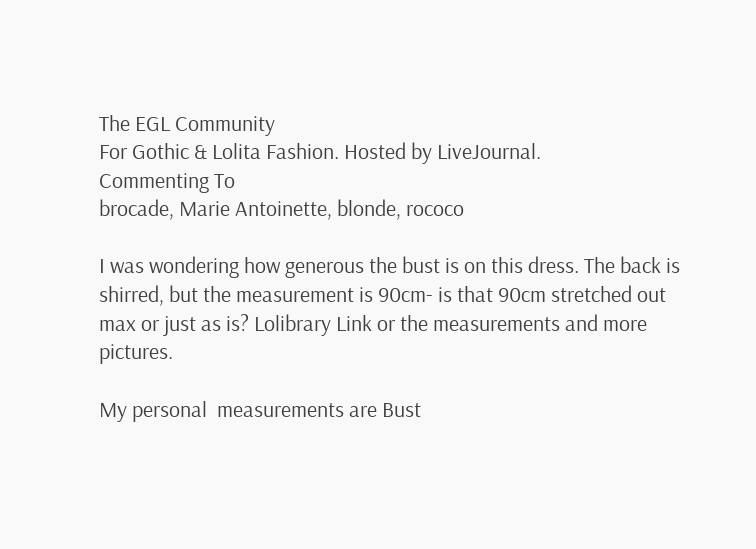The EGL Community
For Gothic & Lolita Fashion. Hosted by LiveJournal.
Commenting To
brocade, Marie Antoinette, blonde, rococo

I was wondering how generous the bust is on this dress. The back is shirred, but the measurement is 90cm- is that 90cm stretched out max or just as is? Lolibrary Link or the measurements and more pictures.

My personal  measurements are Bust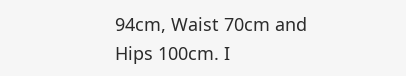94cm, Waist 70cm and Hips 100cm. I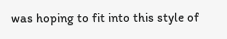was hoping to fit into this style of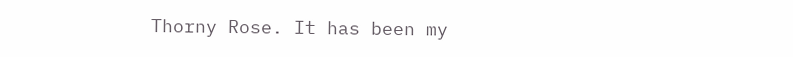Thorny Rose. It has been my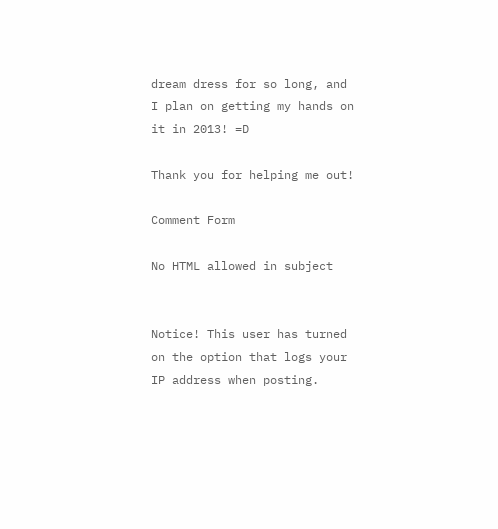dream dress for so long, and I plan on getting my hands on it in 2013! =D

Thank you for helping me out!

Comment Form

No HTML allowed in subject


Notice! This user has turned on the option that logs your IP address when posting.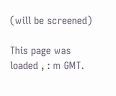(will be screened)

This page was loaded , : m GMT.